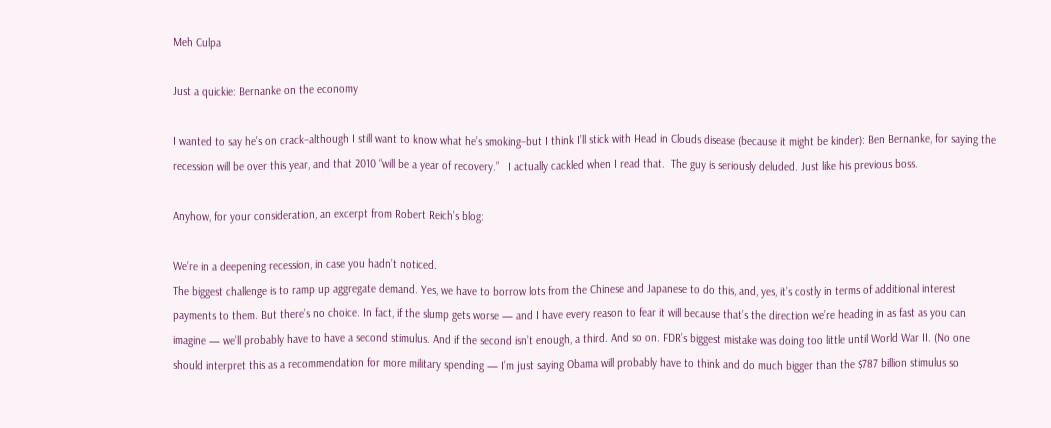Meh Culpa

Just a quickie: Bernanke on the economy

I wanted to say he’s on crack–although I still want to know what he’s smoking–but I think I’ll stick with Head in Clouds disease (because it might be kinder): Ben Bernanke, for saying the recession will be over this year, and that 2010 “will be a year of recovery.”   I actually cackled when I read that.  The guy is seriously deluded. Just like his previous boss.

Anyhow, for your consideration, an excerpt from Robert Reich’s blog:

We’re in a deepening recession, in case you hadn’t noticed.
The biggest challenge is to ramp up aggregate demand. Yes, we have to borrow lots from the Chinese and Japanese to do this, and, yes, it’s costly in terms of additional interest payments to them. But there’s no choice. In fact, if the slump gets worse — and I have every reason to fear it will because that’s the direction we’re heading in as fast as you can imagine — we’ll probably have to have a second stimulus. And if the second isn’t enough, a third. And so on. FDR’s biggest mistake was doing too little until World War II. (No one should interpret this as a recommendation for more military spending — I’m just saying Obama will probably have to think and do much bigger than the $787 billion stimulus so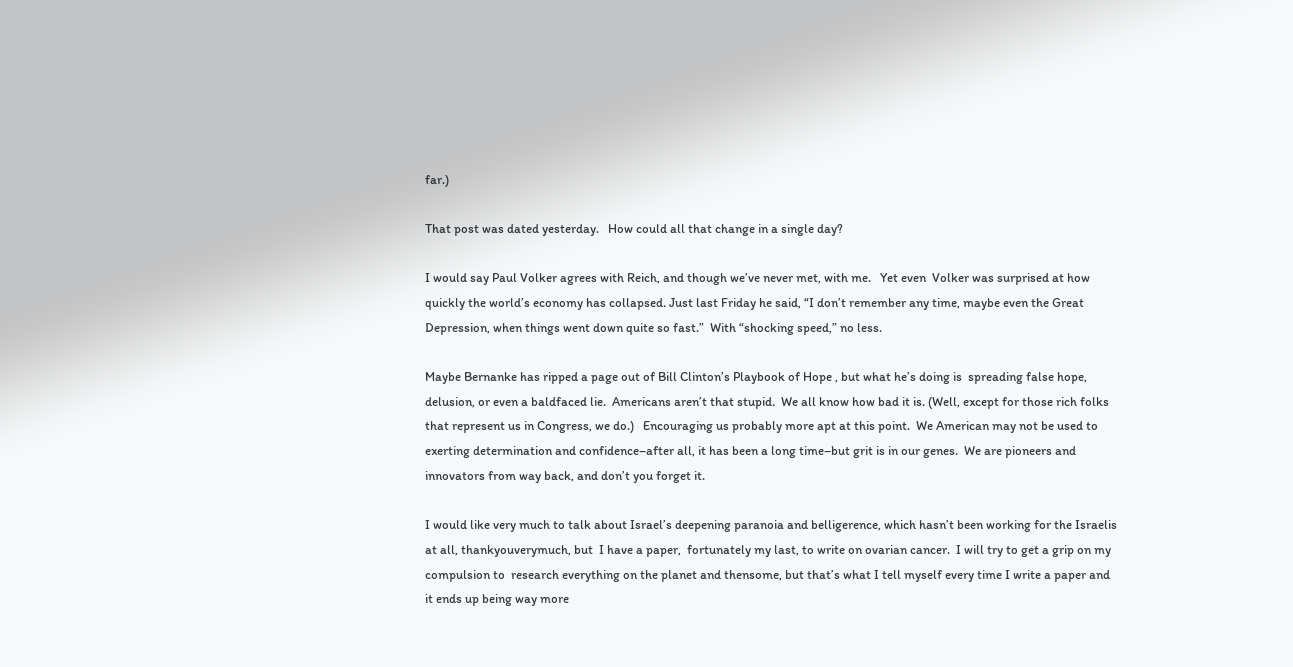far.)

That post was dated yesterday.   How could all that change in a single day?

I would say Paul Volker agrees with Reich, and though we’ve never met, with me.   Yet even  Volker was surprised at how quickly the world’s economy has collapsed. Just last Friday he said, “I don’t remember any time, maybe even the Great Depression, when things went down quite so fast.”  With “shocking speed,” no less.

Maybe Bernanke has ripped a page out of Bill Clinton’s Playbook of Hope , but what he’s doing is  spreading false hope, delusion, or even a baldfaced lie.  Americans aren’t that stupid.  We all know how bad it is. (Well, except for those rich folks that represent us in Congress, we do.)   Encouraging us probably more apt at this point.  We American may not be used to exerting determination and confidence–after all, it has been a long time–but grit is in our genes.  We are pioneers and innovators from way back, and don’t you forget it.

I would like very much to talk about Israel’s deepening paranoia and belligerence, which hasn’t been working for the Israelis at all, thankyouverymuch, but  I have a paper,  fortunately my last, to write on ovarian cancer.  I will try to get a grip on my compulsion to  research everything on the planet and thensome, but that’s what I tell myself every time I write a paper and it ends up being way more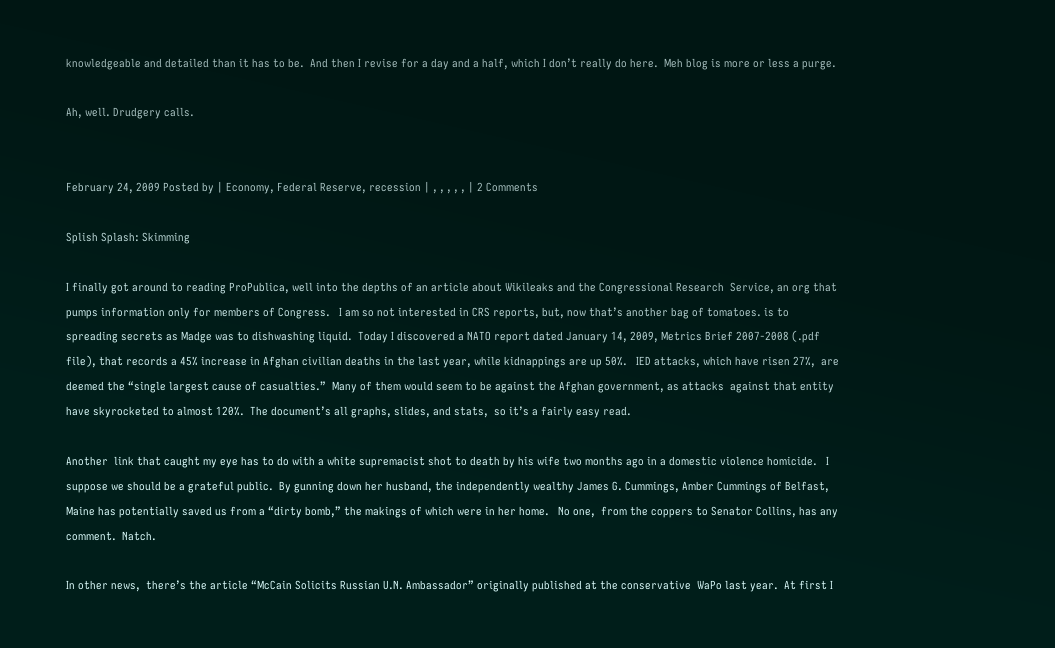knowledgeable and detailed than it has to be.  And then I revise for a day and a half, which I don’t really do here.  Meh blog is more or less a purge.

Ah, well. Drudgery calls.


February 24, 2009 Posted by | Economy, Federal Reserve, recession | , , , , , | 2 Comments

Splish Splash: Skimming

I finally got around to reading ProPublica, well into the depths of an article about Wikileaks and the Congressional Research  Service, an org that  pumps information only for members of Congress.   I am so not interested in CRS reports, but, now that’s another bag of tomatoes. is to spreading secrets as Madge was to dishwashing liquid.  Today I discovered a NATO report dated January 14, 2009, Metrics Brief 2007-2008 (.pdf file), that records a 45% increase in Afghan civilian deaths in the last year, while kidnappings are up 50%.   IED attacks, which have risen 27%,  are deemed the “single largest cause of casualties.”  Many of them would seem to be against the Afghan government, as attacks  against that entity have skyrocketed to almost 120%.  The document’s all graphs, slides, and stats,  so it’s a fairly easy read.

Another  link that caught my eye has to do with a white supremacist shot to death by his wife two months ago in a domestic violence homicide.   I suppose we should be a grateful public.  By gunning down her husband, the independently wealthy James G. Cummings, Amber Cummings of Belfast, Maine has potentially saved us from a “dirty bomb,” the makings of which were in her home.   No one,  from the coppers to Senator Collins, has any comment.  Natch.

In other news,  there’s the article “McCain Solicits Russian U.N. Ambassador” originally published at the conservative  WaPo last year.  At first I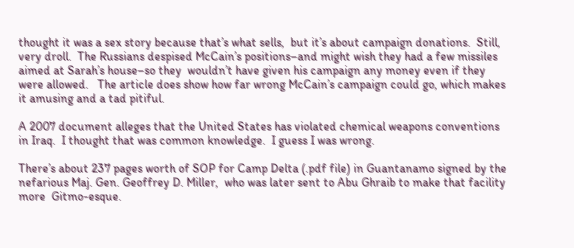thought it was a sex story because that’s what sells,  but it’s about campaign donations.  Still, very droll.  The Russians despised McCain’s positions–and might wish they had a few missiles aimed at Sarah’s house–so they  wouldn’t have given his campaign any money even if they were allowed.   The article does show how far wrong McCain’s campaign could go, which makes it amusing and a tad pitiful.

A 2007 document alleges that the United States has violated chemical weapons conventions in Iraq.  I thought that was common knowledge.  I guess I was wrong.

There’s about 237 pages worth of SOP for Camp Delta (.pdf file) in Guantanamo signed by the nefarious Maj. Gen. Geoffrey D. Miller,  who was later sent to Abu Ghraib to make that facility more  Gitmo-esque.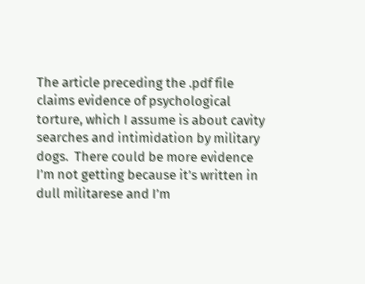The article preceding the .pdf file claims evidence of psychological torture, which I assume is about cavity searches and intimidation by military dogs.  There could be more evidence I’m not getting because it’s written in dull militarese and I’m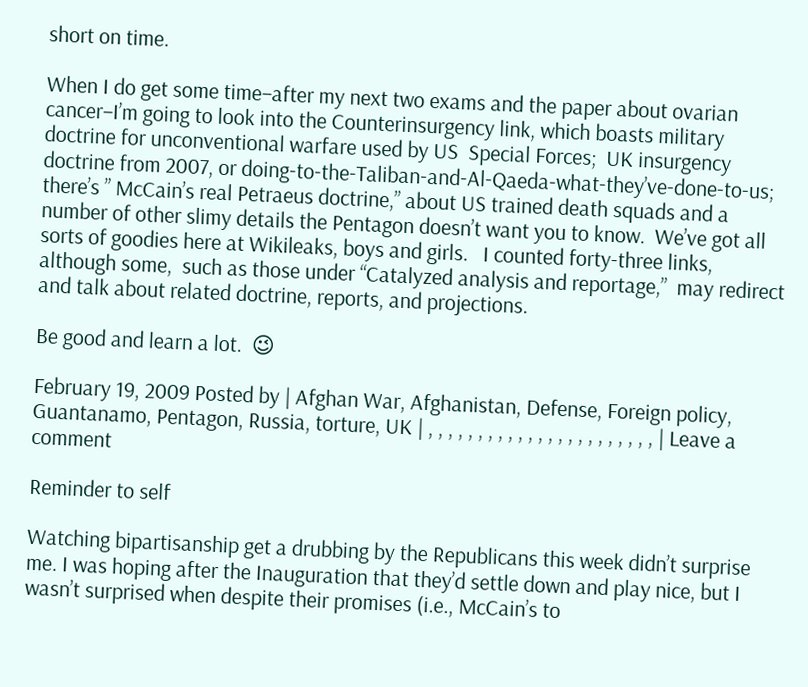short on time.

When I do get some time–after my next two exams and the paper about ovarian cancer–I’m going to look into the Counterinsurgency link, which boasts military doctrine for unconventional warfare used by US  Special Forces;  UK insurgency doctrine from 2007, or doing-to-the-Taliban-and-Al-Qaeda-what-they’ve-done-to-us;  there’s ” McCain’s real Petraeus doctrine,” about US trained death squads and a number of other slimy details the Pentagon doesn’t want you to know.  We’ve got all sorts of goodies here at Wikileaks, boys and girls.   I counted forty-three links, although some,  such as those under “Catalyzed analysis and reportage,”  may redirect and talk about related doctrine, reports, and projections.

Be good and learn a lot.  😉

February 19, 2009 Posted by | Afghan War, Afghanistan, Defense, Foreign policy, Guantanamo, Pentagon, Russia, torture, UK | , , , , , , , , , , , , , , , , , , , , , , , | Leave a comment

Reminder to self

Watching bipartisanship get a drubbing by the Republicans this week didn’t surprise me. I was hoping after the Inauguration that they’d settle down and play nice, but I wasn’t surprised when despite their promises (i.e., McCain’s to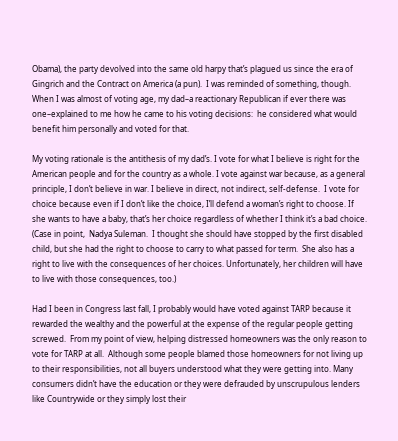Obama), the party devolved into the same old harpy that’s plagued us since the era of Gingrich and the Contract on America (a pun).  I was reminded of something, though.  When I was almost of voting age, my dad–a reactionary Republican if ever there was one–explained to me how he came to his voting decisions:  he considered what would benefit him personally and voted for that.

My voting rationale is the antithesis of my dad’s. I vote for what I believe is right for the American people and for the country as a whole. I vote against war because, as a general principle, I don’t believe in war. I believe in direct, not indirect, self-defense.  I vote for choice because even if I don’t like the choice, I’ll defend a woman’s right to choose. If she wants to have a baby, that’s her choice regardless of whether I think it’s a bad choice.  (Case in point,  Nadya Suleman.  I thought she should have stopped by the first disabled child, but she had the right to choose to carry to what passed for term.  She also has a right to live with the consequences of her choices. Unfortunately, her children will have to live with those consequences, too.)

Had I been in Congress last fall, I probably would have voted against TARP because it rewarded the wealthy and the powerful at the expense of the regular people getting screwed.  From my point of view, helping distressed homeowners was the only reason to vote for TARP at all.  Although some people blamed those homeowners for not living up to their responsibilities, not all buyers understood what they were getting into. Many consumers didn’t have the education or they were defrauded by unscrupulous lenders like Countrywide or they simply lost their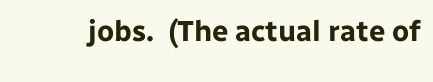jobs.  (The actual rate of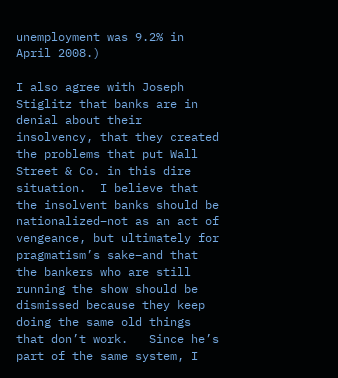unemployment was 9.2% in April 2008.)

I also agree with Joseph Stiglitz that banks are in denial about their insolvency, that they created the problems that put Wall Street & Co. in this dire situation.  I believe that the insolvent banks should be nationalized–not as an act of vengeance, but ultimately for pragmatism’s sake–and that the bankers who are still running the show should be dismissed because they keep doing the same old things that don’t work.   Since he’s part of the same system, I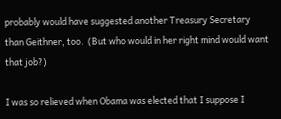probably would have suggested another Treasury Secretary than Geithner, too.  (But who would in her right mind would want that job?)

I was so relieved when Obama was elected that I suppose I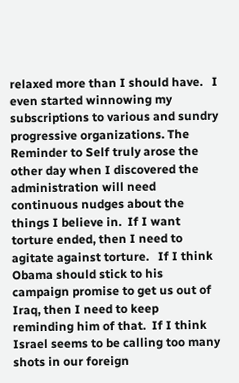relaxed more than I should have.   I even started winnowing my subscriptions to various and sundry progressive organizations. The Reminder to Self truly arose the other day when I discovered the administration will need continuous nudges about the things I believe in.  If I want torture ended, then I need to agitate against torture.   If I think Obama should stick to his campaign promise to get us out of Iraq, then I need to keep reminding him of that.  If I think Israel seems to be calling too many shots in our foreign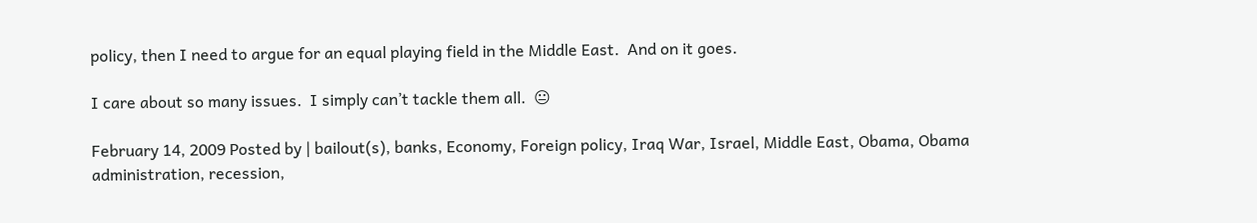policy, then I need to argue for an equal playing field in the Middle East.  And on it goes.

I care about so many issues.  I simply can’t tackle them all.  😐

February 14, 2009 Posted by | bailout(s), banks, Economy, Foreign policy, Iraq War, Israel, Middle East, Obama, Obama administration, recession,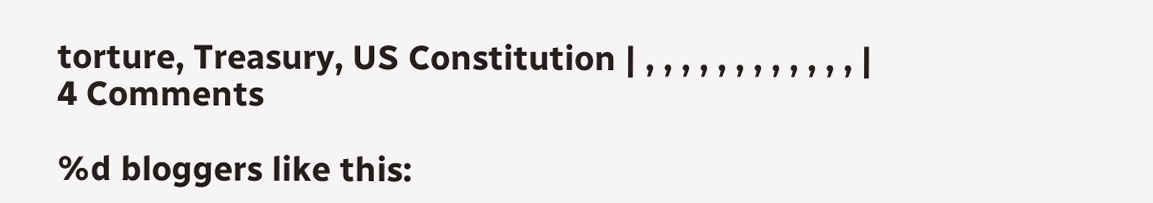torture, Treasury, US Constitution | , , , , , , , , , , , , | 4 Comments

%d bloggers like this: